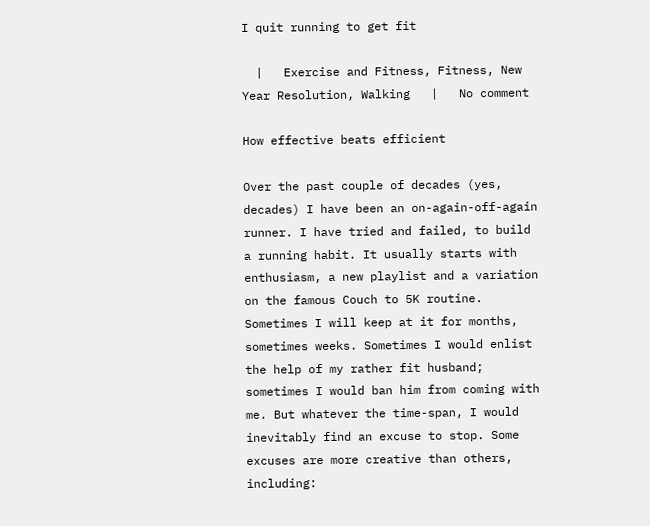I quit running to get fit

  |   Exercise and Fitness, Fitness, New Year Resolution, Walking   |   No comment

How effective beats efficient

Over the past couple of decades (yes, decades) I have been an on-again-off-again runner. I have tried and failed, to build a running habit. It usually starts with enthusiasm, a new playlist and a variation on the famous Couch to 5K routine. Sometimes I will keep at it for months, sometimes weeks. Sometimes I would enlist the help of my rather fit husband; sometimes I would ban him from coming with me. But whatever the time-span, I would inevitably find an excuse to stop. Some excuses are more creative than others, including: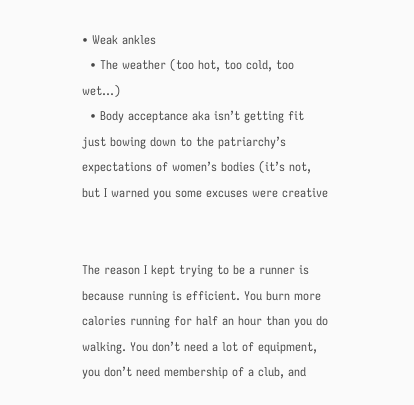• Weak ankles
  • The weather (too hot, too cold, too wet…)
  • Body acceptance aka isn’t getting fit just bowing down to the patriarchy’s expectations of women’s bodies (it’s not, but I warned you some excuses were creative


The reason I kept trying to be a runner is because running is efficient. You burn more calories running for half an hour than you do walking. You don’t need a lot of equipment, you don’t need membership of a club, and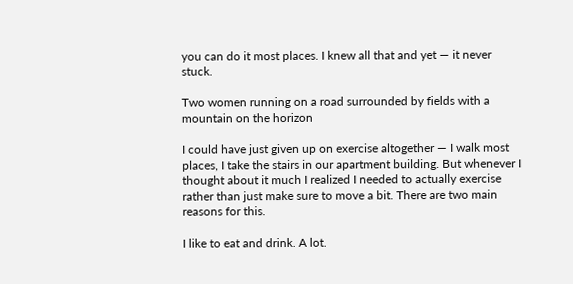you can do it most places. I knew all that and yet — it never stuck.

Two women running on a road surrounded by fields with a mountain on the horizon

I could have just given up on exercise altogether — I walk most places, I take the stairs in our apartment building. But whenever I thought about it much I realized I needed to actually exercise rather than just make sure to move a bit. There are two main reasons for this.

I like to eat and drink. A lot.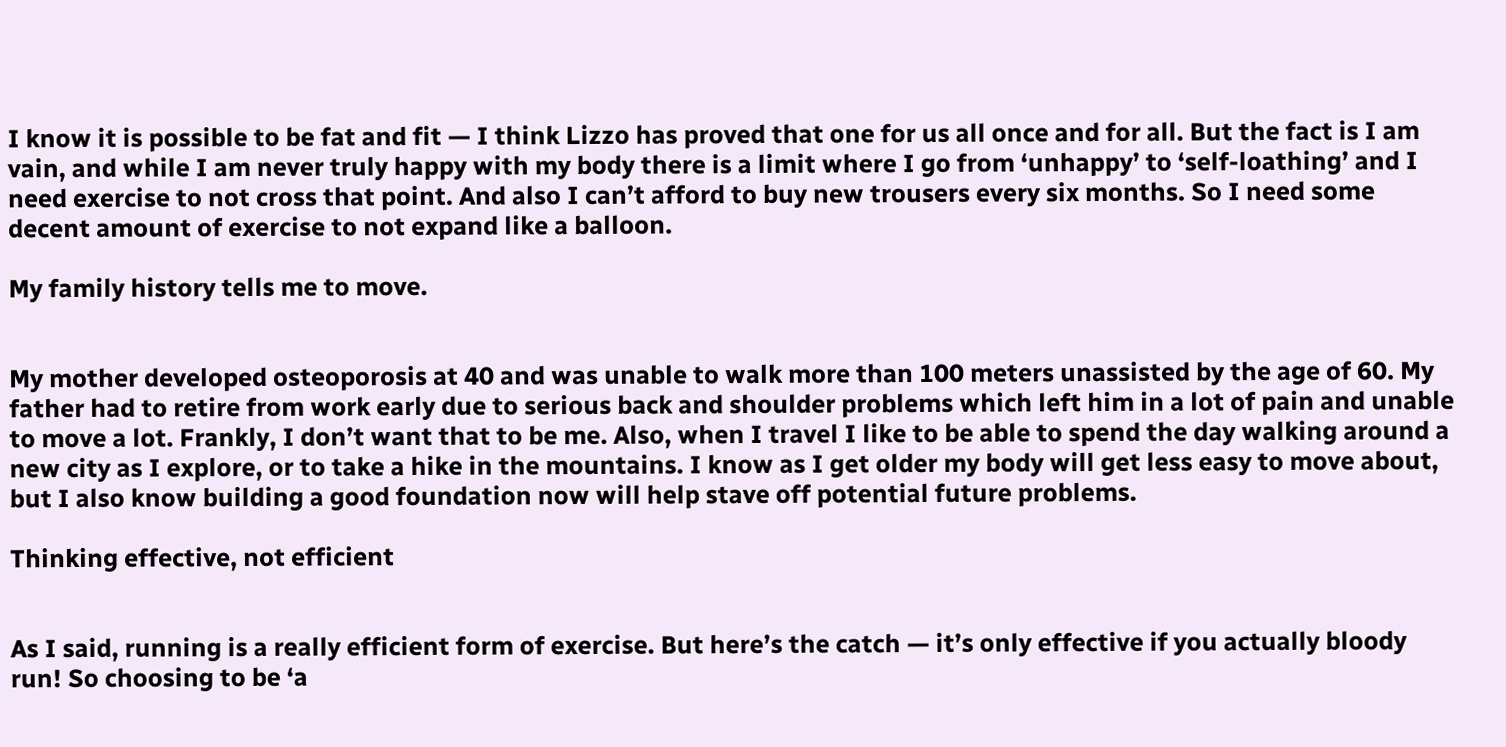I know it is possible to be fat and fit — I think Lizzo has proved that one for us all once and for all. But the fact is I am vain, and while I am never truly happy with my body there is a limit where I go from ‘unhappy’ to ‘self-loathing’ and I need exercise to not cross that point. And also I can’t afford to buy new trousers every six months. So I need some decent amount of exercise to not expand like a balloon.

My family history tells me to move.


My mother developed osteoporosis at 40 and was unable to walk more than 100 meters unassisted by the age of 60. My father had to retire from work early due to serious back and shoulder problems which left him in a lot of pain and unable to move a lot. Frankly, I don’t want that to be me. Also, when I travel I like to be able to spend the day walking around a new city as I explore, or to take a hike in the mountains. I know as I get older my body will get less easy to move about, but I also know building a good foundation now will help stave off potential future problems.

Thinking effective, not efficient


As I said, running is a really efficient form of exercise. But here’s the catch — it’s only effective if you actually bloody run! So choosing to be ‘a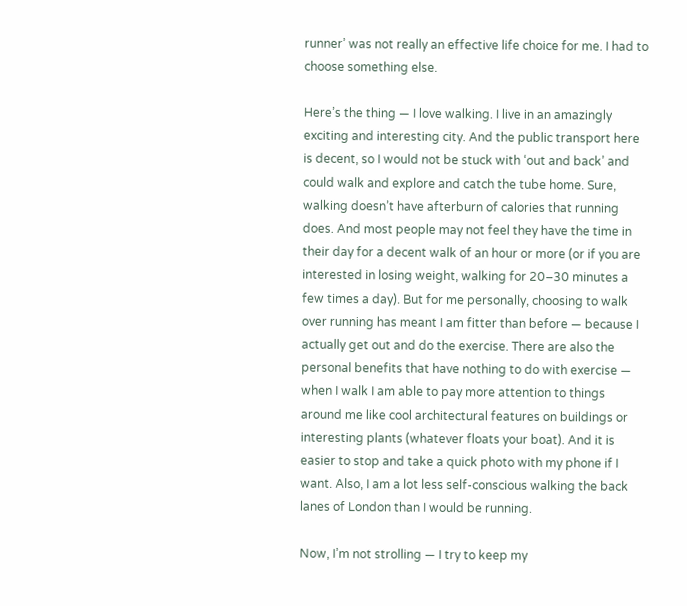runner’ was not really an effective life choice for me. I had to choose something else.

Here’s the thing — I love walking. I live in an amazingly exciting and interesting city. And the public transport here is decent, so I would not be stuck with ‘out and back’ and could walk and explore and catch the tube home. Sure, walking doesn’t have afterburn of calories that running does. And most people may not feel they have the time in their day for a decent walk of an hour or more (or if you are interested in losing weight, walking for 20–30 minutes a few times a day). But for me personally, choosing to walk over running has meant I am fitter than before — because I actually get out and do the exercise. There are also the personal benefits that have nothing to do with exercise — when I walk I am able to pay more attention to things around me like cool architectural features on buildings or interesting plants (whatever floats your boat). And it is easier to stop and take a quick photo with my phone if I want. Also, I am a lot less self-conscious walking the back lanes of London than I would be running.

Now, I’m not strolling — I try to keep my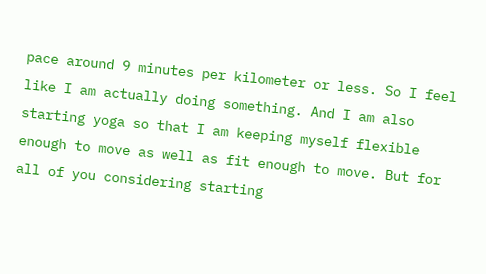pace around 9 minutes per kilometer or less. So I feel like I am actually doing something. And I am also starting yoga so that I am keeping myself flexible enough to move as well as fit enough to move. But for all of you considering starting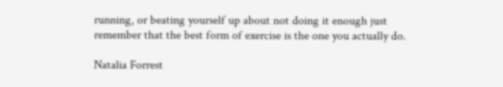running, or beating yourself up about not doing it enough just remember that the best form of exercise is the one you actually do.

Natalia Forrest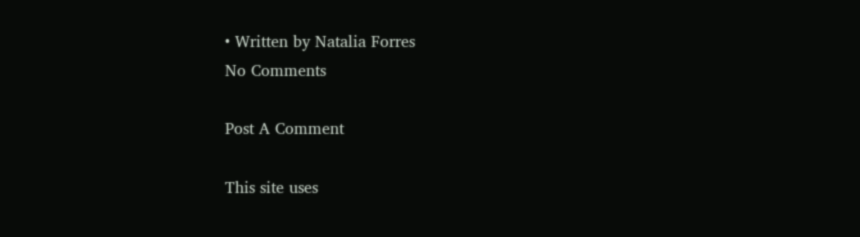• Written by Natalia Forres
No Comments

Post A Comment

This site uses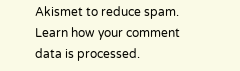Akismet to reduce spam. Learn how your comment data is processed.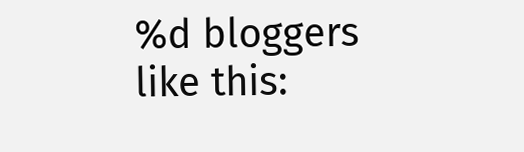%d bloggers like this: